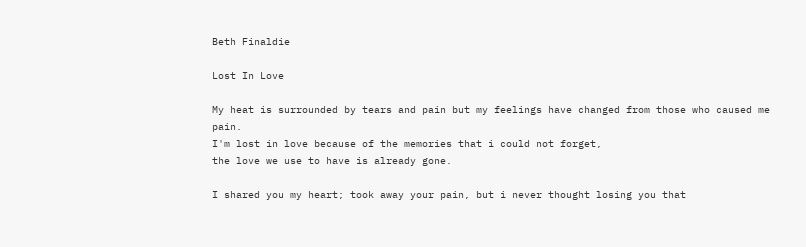Beth Finaldie

Lost In Love

My heat is surrounded by tears and pain but my feelings have changed from those who caused me pain.
I'm lost in love because of the memories that i could not forget,
the love we use to have is already gone.

I shared you my heart; took away your pain, but i never thought losing you that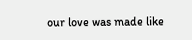our love was made like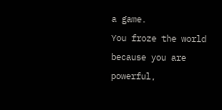a game.
You froze the world because you are powerful,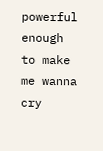powerful enough to make me wanna cry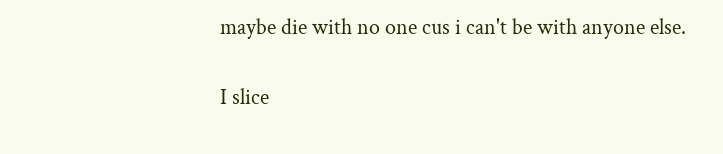maybe die with no one cus i can't be with anyone else.

I slice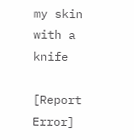my skin with a knife

[Report Error]